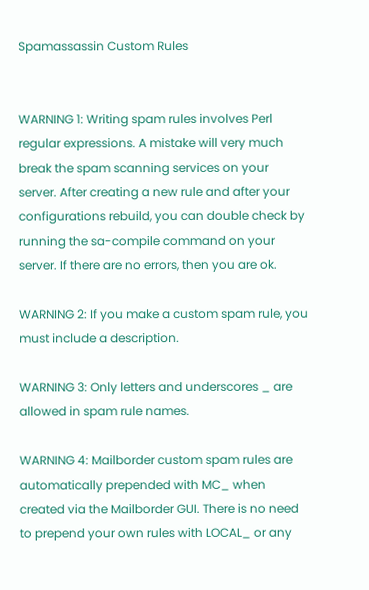Spamassassin Custom Rules


WARNING 1: Writing spam rules involves Perl regular expressions. A mistake will very much break the spam scanning services on your server. After creating a new rule and after your configurations rebuild, you can double check by running the sa-compile command on your server. If there are no errors, then you are ok.

WARNING 2: If you make a custom spam rule, you must include a description.

WARNING 3: Only letters and underscores _ are allowed in spam rule names.

WARNING 4: Mailborder custom spam rules are automatically prepended with MC_ when created via the Mailborder GUI. There is no need to prepend your own rules with LOCAL_ or any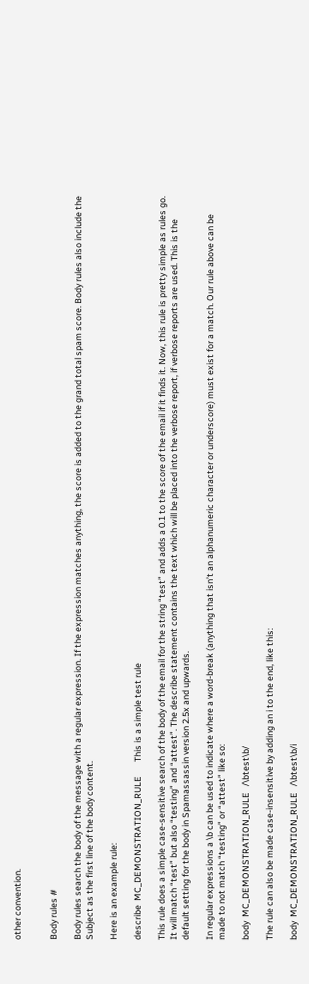other convention.


Body rules #

Body rules search the body of the message with a regular expression. If the expression matches anything, the score is added to the grand total spam score. Body rules also include the Subject as the first line of the body content.

Here is an example rule:

describe  MC_DEMONSTRATION_RULE       This is a simple test rule

This rule does a simple case-sensitive search of the body of the email for the string “test” and adds a 0.1 to the score of the email if it finds it. Now, this rule is pretty simple as rules go. It will match “test” but also “testing” and “attest”. The describe statement contains the text which will be placed into the verbose report, if verbose reports are used. This is the default setting for the body in Spamassassin version 2.5x and upwards.

In regular expressions a \b can be used to indicate where a word-break (anything that isn’t an alphanumeric character or underscore) must exist for a match. Our rule above can be made to not match “testing” or “attest” like so:

body  MC_DEMONSTRATION_RULE   /\btest\b/

The rule can also be made case-insensitive by adding an i to the end, like this:

body  MC_DEMONSTRATION_RULE   /\btest\b/i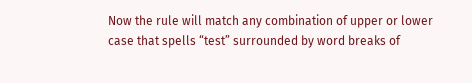Now the rule will match any combination of upper or lower case that spells “test” surrounded by word breaks of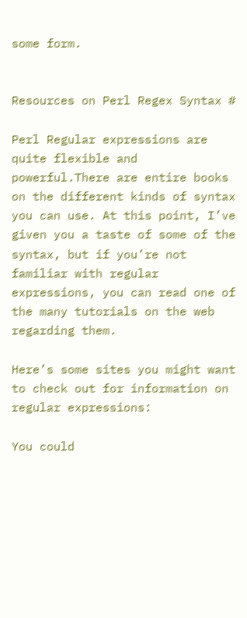some form.


Resources on Perl Regex Syntax #

Perl Regular expressions are quite flexible and powerful.There are entire books on the different kinds of syntax you can use. At this point, I’ve given you a taste of some of the syntax, but if you’re not familiar with regular expressions, you can read one of the many tutorials on the web regarding them.

Here’s some sites you might want to check out for information on regular expressions:

You could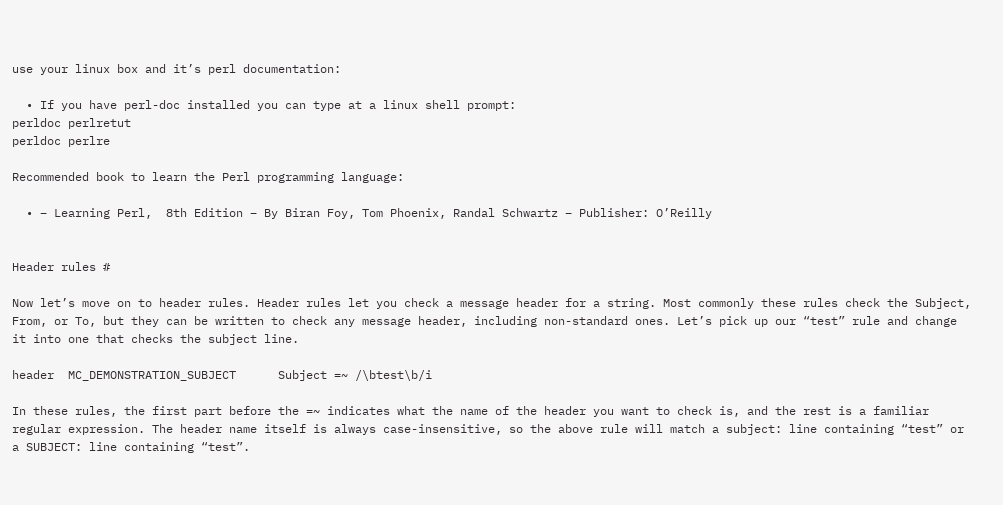use your linux box and it’s perl documentation:

  • If you have perl-doc installed you can type at a linux shell prompt:
perldoc perlretut
perldoc perlre

Recommended book to learn the Perl programming language:

  • – Learning Perl,  8th Edition – By Biran Foy, Tom Phoenix, Randal Schwartz – Publisher: O’Reilly


Header rules #

Now let’s move on to header rules. Header rules let you check a message header for a string. Most commonly these rules check the Subject, From, or To, but they can be written to check any message header, including non-standard ones. Let’s pick up our “test” rule and change it into one that checks the subject line.

header  MC_DEMONSTRATION_SUBJECT      Subject =~ /\btest\b/i

In these rules, the first part before the =~ indicates what the name of the header you want to check is, and the rest is a familiar regular expression. The header name itself is always case-insensitive, so the above rule will match a subject: line containing “test” or a SUBJECT: line containing “test”.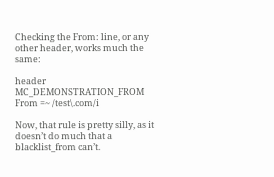Checking the From: line, or any other header, works much the same:

header  MC_DEMONSTRATION_FROM From =~ /test\.com/i

Now, that rule is pretty silly, as it doesn’t do much that a blacklist_from can’t.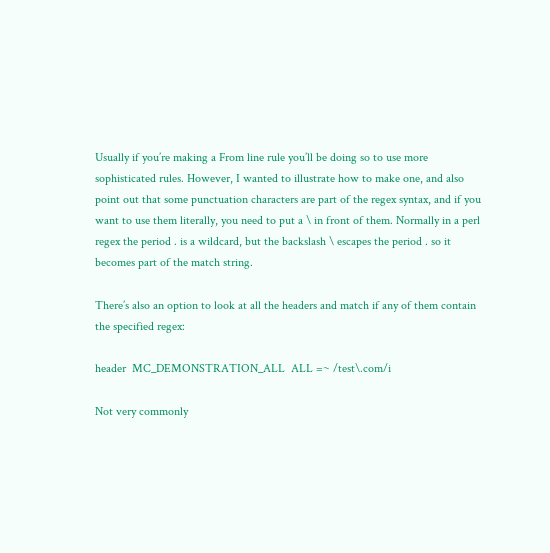Usually if you’re making a From line rule you’ll be doing so to use more sophisticated rules. However, I wanted to illustrate how to make one, and also point out that some punctuation characters are part of the regex syntax, and if you want to use them literally, you need to put a \ in front of them. Normally in a perl regex the period . is a wildcard, but the backslash \ escapes the period . so it becomes part of the match string.

There’s also an option to look at all the headers and match if any of them contain the specified regex:

header  MC_DEMONSTRATION_ALL  ALL =~ /test\.com/i

Not very commonly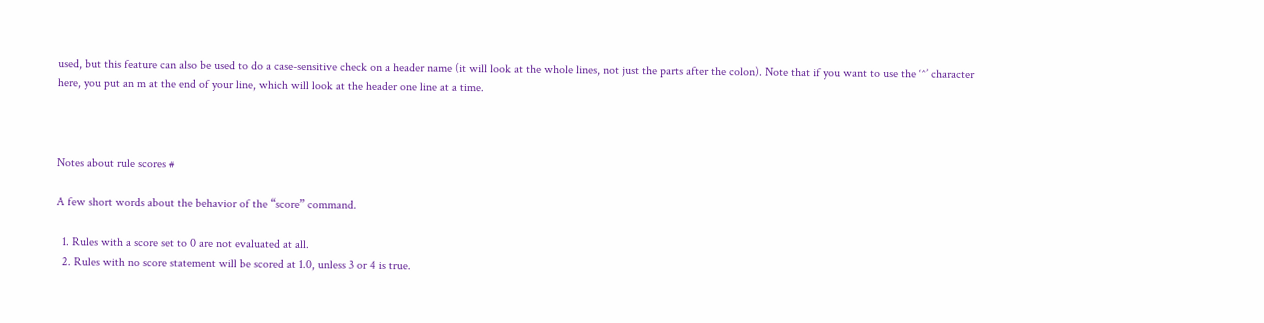used, but this feature can also be used to do a case-sensitive check on a header name (it will look at the whole lines, not just the parts after the colon). Note that if you want to use the ‘^’ character here, you put an m at the end of your line, which will look at the header one line at a time.



Notes about rule scores #

A few short words about the behavior of the “score” command.

  1. Rules with a score set to 0 are not evaluated at all.
  2. Rules with no score statement will be scored at 1.0, unless 3 or 4 is true.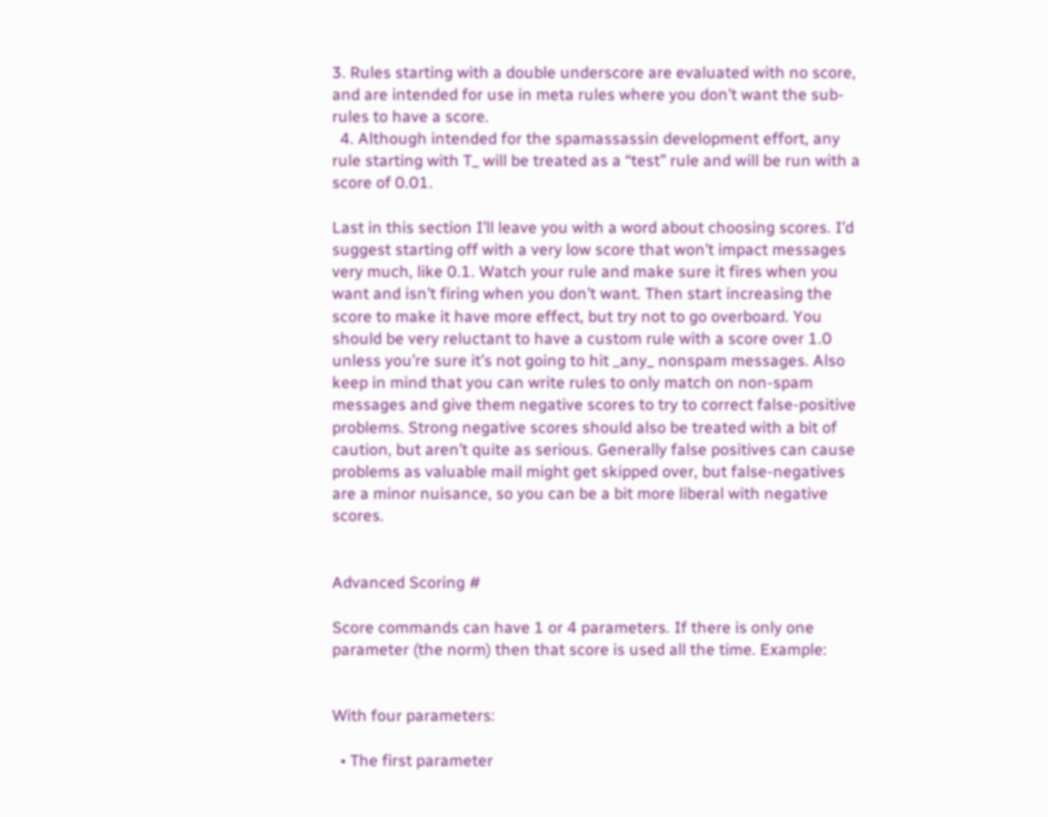3. Rules starting with a double underscore are evaluated with no score, and are intended for use in meta rules where you don’t want the sub-rules to have a score.
  4. Although intended for the spamassassin development effort, any rule starting with T_ will be treated as a “test” rule and will be run with a score of 0.01.

Last in this section I’ll leave you with a word about choosing scores. I’d suggest starting off with a very low score that won’t impact messages very much, like 0.1. Watch your rule and make sure it fires when you want and isn’t firing when you don’t want. Then start increasing the score to make it have more effect, but try not to go overboard. You should be very reluctant to have a custom rule with a score over 1.0 unless you’re sure it’s not going to hit _any_ nonspam messages. Also keep in mind that you can write rules to only match on non-spam messages and give them negative scores to try to correct false-positive problems. Strong negative scores should also be treated with a bit of caution, but aren’t quite as serious. Generally false positives can cause problems as valuable mail might get skipped over, but false-negatives are a minor nuisance, so you can be a bit more liberal with negative scores.


Advanced Scoring #

Score commands can have 1 or 4 parameters. If there is only one parameter (the norm) then that score is used all the time. Example:


With four parameters:

  • The first parameter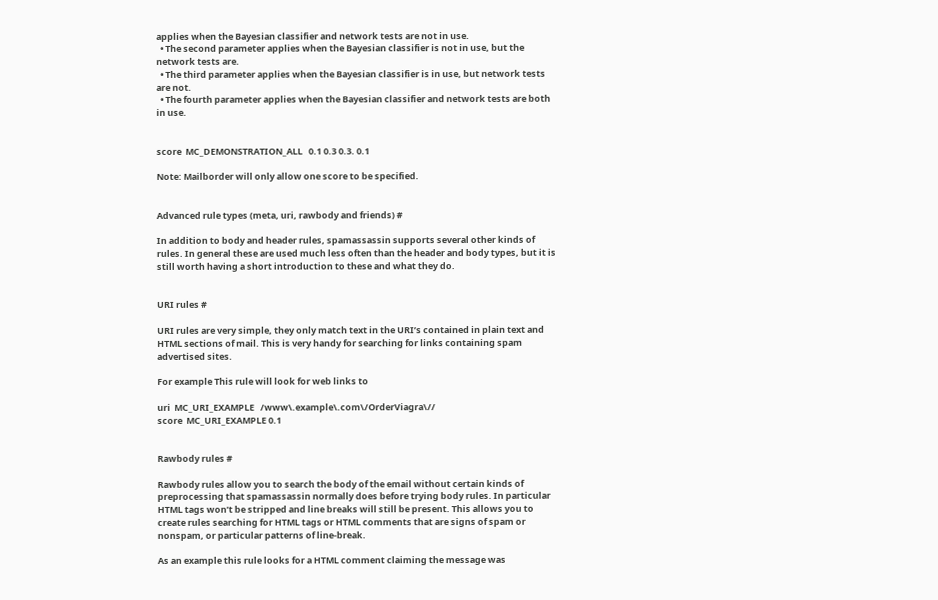applies when the Bayesian classifier and network tests are not in use.
  • The second parameter applies when the Bayesian classifier is not in use, but the network tests are.
  • The third parameter applies when the Bayesian classifier is in use, but network tests are not.
  • The fourth parameter applies when the Bayesian classifier and network tests are both in use.


score  MC_DEMONSTRATION_ALL   0.1 0.3 0.3. 0.1

Note: Mailborder will only allow one score to be specified.


Advanced rule types (meta, uri, rawbody and friends) #

In addition to body and header rules, spamassassin supports several other kinds of rules. In general these are used much less often than the header and body types, but it is still worth having a short introduction to these and what they do.


URI rules #

URI rules are very simple, they only match text in the URI’s contained in plain text and HTML sections of mail. This is very handy for searching for links containing spam advertised sites.

For example This rule will look for web links to

uri  MC_URI_EXAMPLE   /www\.example\.com\/OrderViagra\//
score  MC_URI_EXAMPLE 0.1


Rawbody rules #

Rawbody rules allow you to search the body of the email without certain kinds of preprocessing that spamassassin normally does before trying body rules. In particular HTML tags won’t be stripped and line breaks will still be present. This allows you to create rules searching for HTML tags or HTML comments that are signs of spam or nonspam, or particular patterns of line-break.

As an example this rule looks for a HTML comment claiming the message was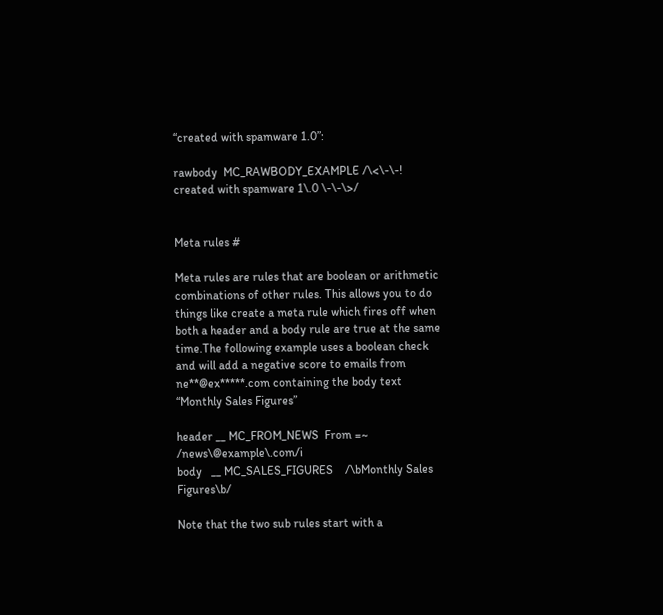“created with spamware 1.0”:

rawbody  MC_RAWBODY_EXAMPLE /\<\-\-! created with spamware 1\.0 \-\-\>/


Meta rules #

Meta rules are rules that are boolean or arithmetic combinations of other rules. This allows you to do things like create a meta rule which fires off when both a header and a body rule are true at the same time.The following example uses a boolean check and will add a negative score to emails from ne**@ex*****.com containing the body text “Monthly Sales Figures”

header __ MC_FROM_NEWS  From =~ /news\@example\.com/i
body   __ MC_SALES_FIGURES    /\bMonthly Sales Figures\b/

Note that the two sub rules start with a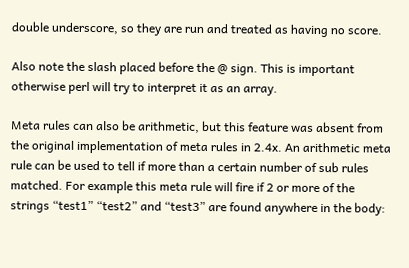double underscore, so they are run and treated as having no score.

Also note the slash placed before the @ sign. This is important otherwise perl will try to interpret it as an array.

Meta rules can also be arithmetic, but this feature was absent from the original implementation of meta rules in 2.4x. An arithmetic meta rule can be used to tell if more than a certain number of sub rules matched. For example this meta rule will fire if 2 or more of the strings “test1” “test2” and “test3” are found anywhere in the body: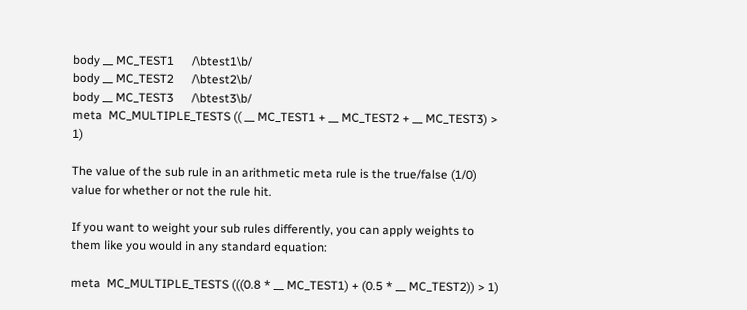body __ MC_TEST1      /\btest1\b/
body __ MC_TEST2      /\btest2\b/
body __ MC_TEST3      /\btest3\b/
meta  MC_MULTIPLE_TESTS (( __ MC_TEST1 + __ MC_TEST2 + __ MC_TEST3) > 1)

The value of the sub rule in an arithmetic meta rule is the true/false (1/0) value for whether or not the rule hit.

If you want to weight your sub rules differently, you can apply weights to them like you would in any standard equation:

meta  MC_MULTIPLE_TESTS (((0.8 * __ MC_TEST1) + (0.5 * __ MC_TEST2)) > 1)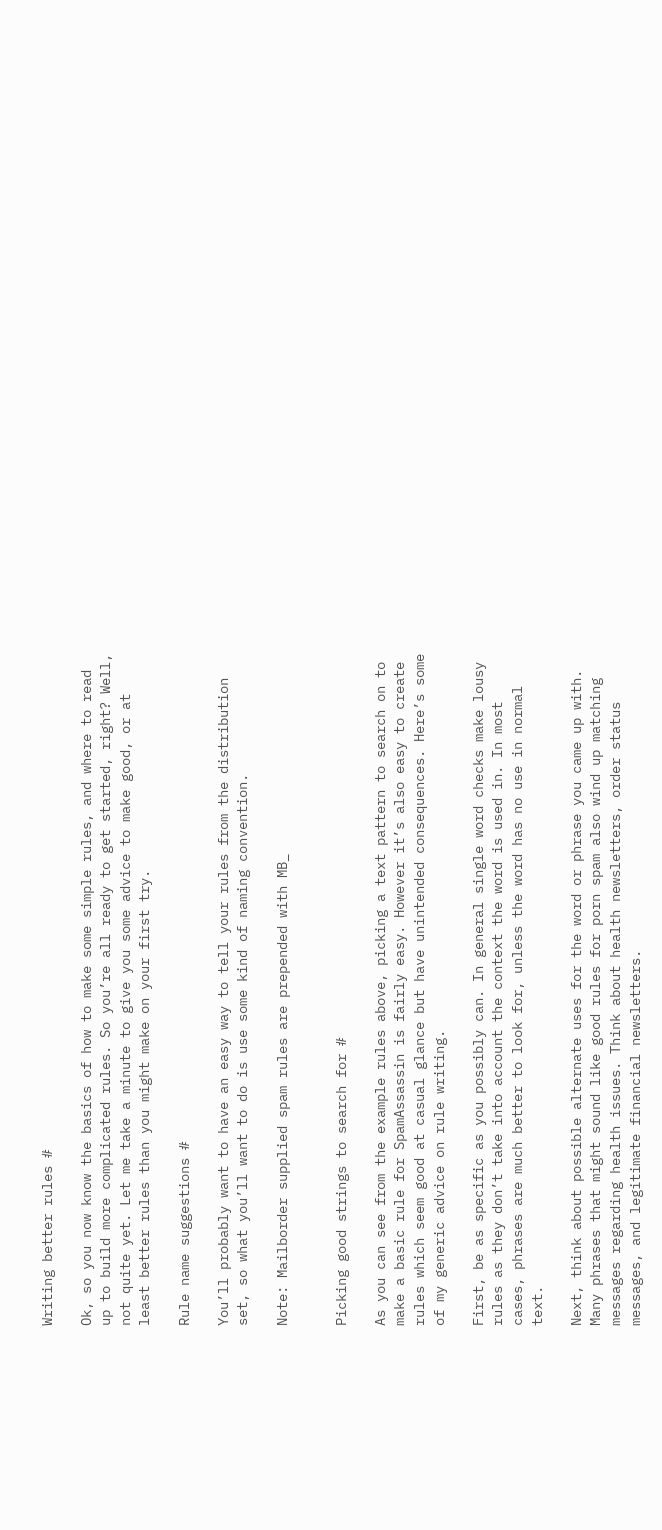Writing better rules #

Ok, so you now know the basics of how to make some simple rules, and where to read up to build more complicated rules. So you’re all ready to get started, right? Well, not quite yet. Let me take a minute to give you some advice to make good, or at least better rules than you might make on your first try.

Rule name suggestions #

You’ll probably want to have an easy way to tell your rules from the distribution set, so what you’ll want to do is use some kind of naming convention.

Note: Mailborder supplied spam rules are prepended with MB_


Picking good strings to search for #

As you can see from the example rules above, picking a text pattern to search on to make a basic rule for SpamAssassin is fairly easy. However it’s also easy to create rules which seem good at casual glance but have unintended consequences. Here’s some of my generic advice on rule writing.

First, be as specific as you possibly can. In general single word checks make lousy rules as they don’t take into account the context the word is used in. In most cases, phrases are much better to look for, unless the word has no use in normal text.

Next, think about possible alternate uses for the word or phrase you came up with. Many phrases that might sound like good rules for porn spam also wind up matching messages regarding health issues. Think about health newsletters, order status messages, and legitimate financial newsletters.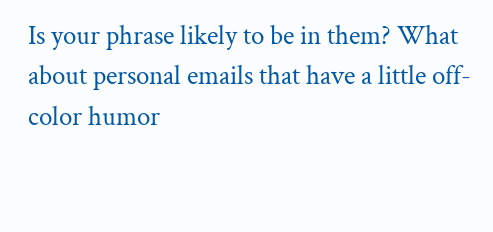Is your phrase likely to be in them? What about personal emails that have a little off-color humor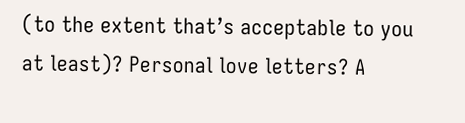(to the extent that’s acceptable to you at least)? Personal love letters? A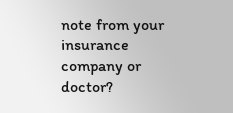note from your insurance company or doctor?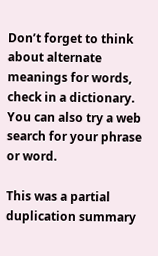Don’t forget to think about alternate meanings for words, check in a dictionary. You can also try a web search for your phrase or word.

This was a partial duplication summary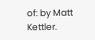of: by Matt Kettler.